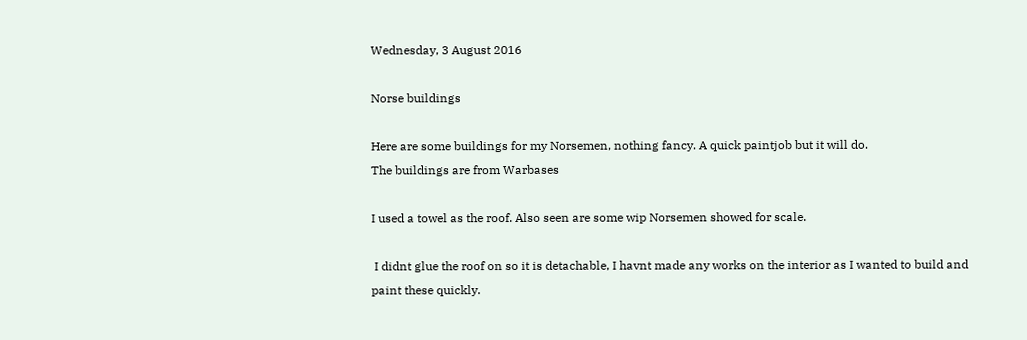Wednesday, 3 August 2016

Norse buildings

Here are some buildings for my Norsemen, nothing fancy. A quick paintjob but it will do.
The buildings are from Warbases

I used a towel as the roof. Also seen are some wip Norsemen showed for scale.

 I didnt glue the roof on so it is detachable, I havnt made any works on the interior as I wanted to build and paint these quickly.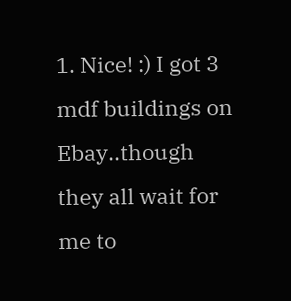1. Nice! :) I got 3 mdf buildings on Ebay..though they all wait for me to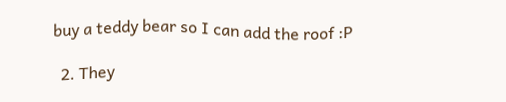buy a teddy bear so I can add the roof :P

  2. They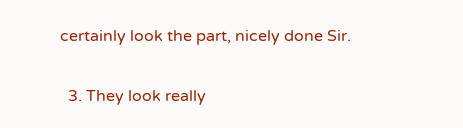certainly look the part, nicely done Sir.

  3. They look really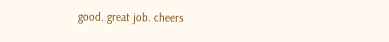good. great job. cheers